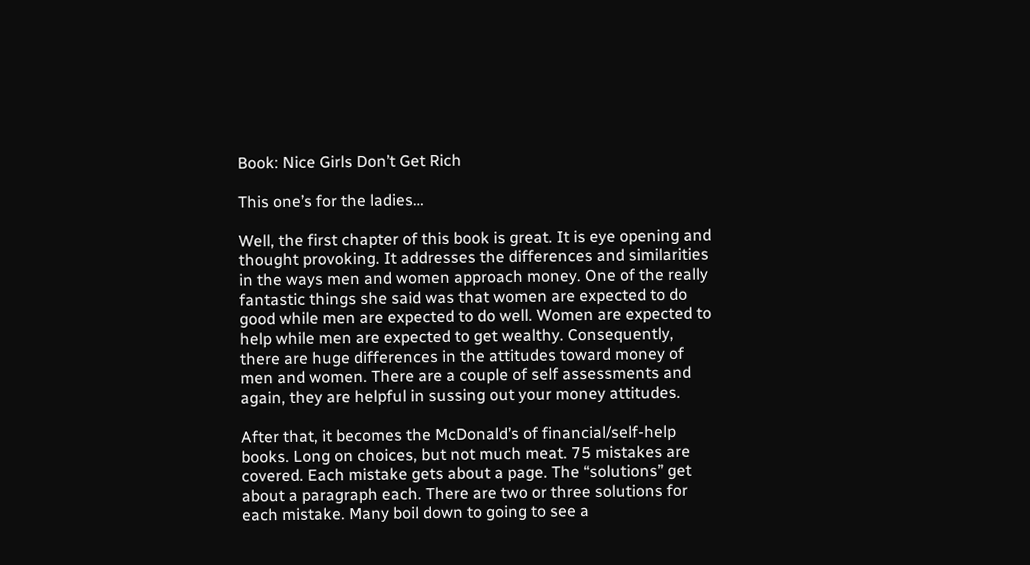Book: Nice Girls Don’t Get Rich

This one’s for the ladies…

Well, the first chapter of this book is great. It is eye opening and thought provoking. It addresses the differences and similarities in the ways men and women approach money. One of the really fantastic things she said was that women are expected to do good while men are expected to do well. Women are expected to help while men are expected to get wealthy. Consequently, there are huge differences in the attitudes toward money of men and women. There are a couple of self assessments and again, they are helpful in sussing out your money attitudes.

After that, it becomes the McDonald’s of financial/self-help books. Long on choices, but not much meat. 75 mistakes are covered. Each mistake gets about a page. The “solutions” get about a paragraph each. There are two or three solutions for each mistake. Many boil down to going to see a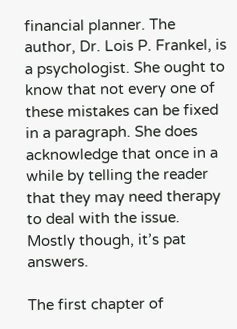financial planner. The author, Dr. Lois P. Frankel, is a psychologist. She ought to know that not every one of these mistakes can be fixed in a paragraph. She does acknowledge that once in a while by telling the reader that they may need therapy to deal with the issue. Mostly though, it’s pat answers.

The first chapter of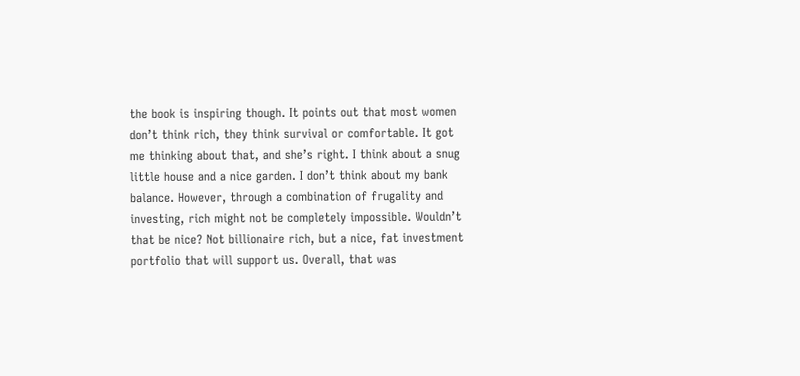the book is inspiring though. It points out that most women don’t think rich, they think survival or comfortable. It got me thinking about that, and she’s right. I think about a snug little house and a nice garden. I don’t think about my bank balance. However, through a combination of frugality and investing, rich might not be completely impossible. Wouldn’t that be nice? Not billionaire rich, but a nice, fat investment portfolio that will support us. Overall, that was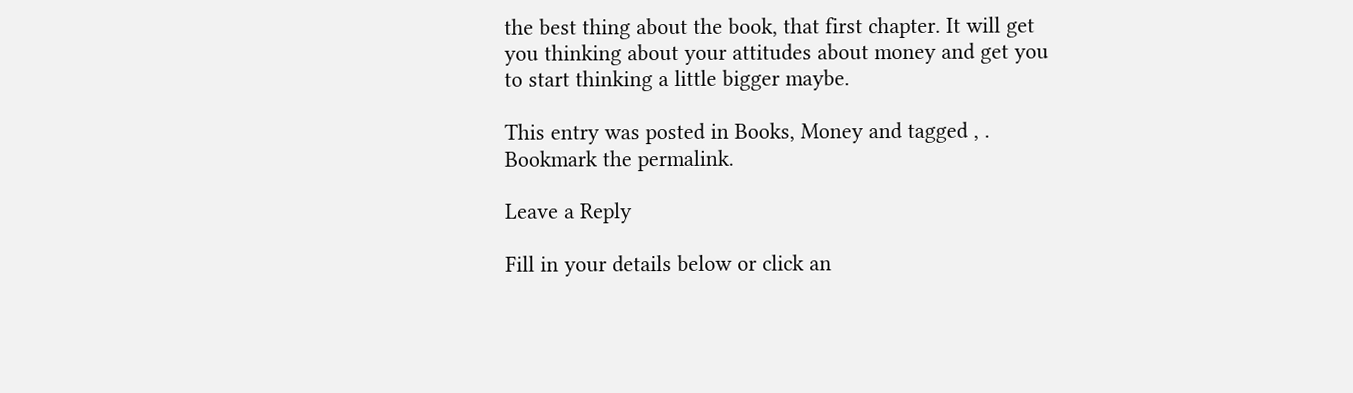the best thing about the book, that first chapter. It will get you thinking about your attitudes about money and get you to start thinking a little bigger maybe.

This entry was posted in Books, Money and tagged , . Bookmark the permalink.

Leave a Reply

Fill in your details below or click an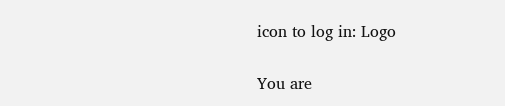icon to log in: Logo

You are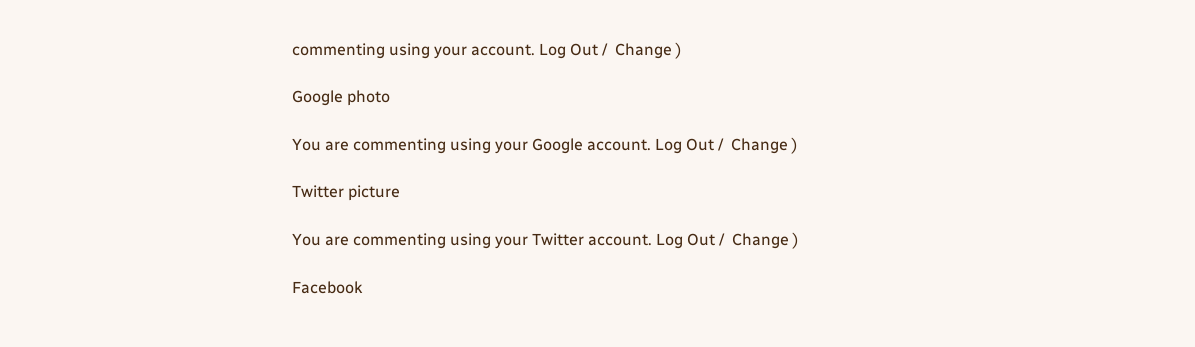commenting using your account. Log Out /  Change )

Google photo

You are commenting using your Google account. Log Out /  Change )

Twitter picture

You are commenting using your Twitter account. Log Out /  Change )

Facebook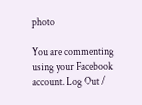photo

You are commenting using your Facebook account. Log Out /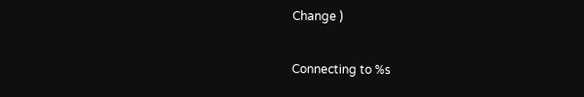Change )

Connecting to %s